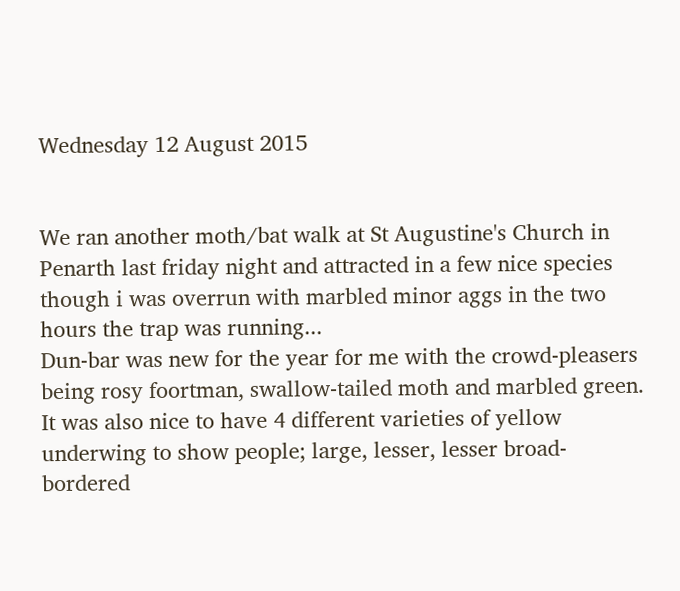Wednesday 12 August 2015


We ran another moth/bat walk at St Augustine's Church in Penarth last friday night and attracted in a few nice species though i was overrun with marbled minor aggs in the two hours the trap was running...
Dun-bar was new for the year for me with the crowd-pleasers being rosy foortman, swallow-tailed moth and marbled green. It was also nice to have 4 different varieties of yellow underwing to show people; large, lesser, lesser broad-bordered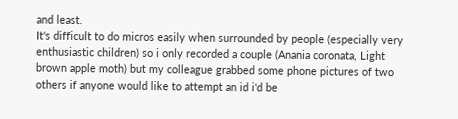and least.
It's difficult to do micros easily when surrounded by people (especially very enthusiastic children) so i only recorded a couple (Anania coronata, Light brown apple moth) but my colleague grabbed some phone pictures of two others if anyone would like to attempt an id i'd be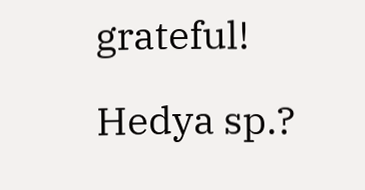grateful!

Hedya sp.?